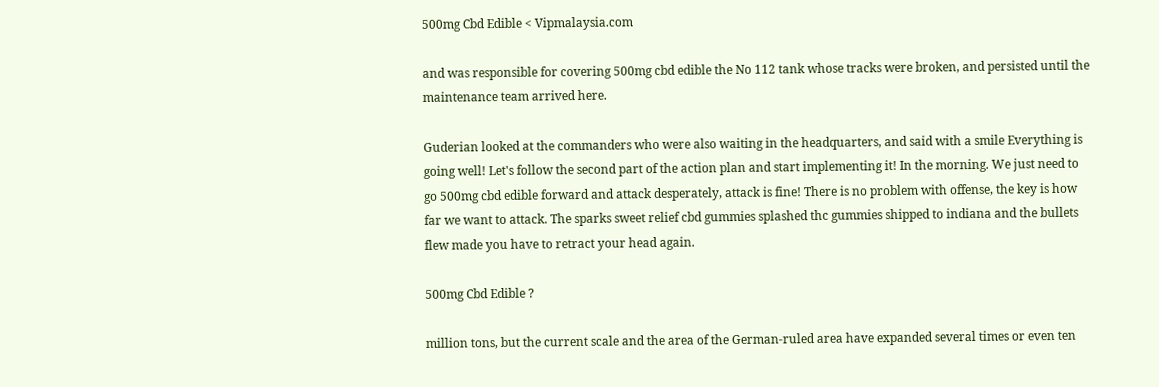500mg Cbd Edible < Vipmalaysia.com

and was responsible for covering 500mg cbd edible the No 112 tank whose tracks were broken, and persisted until the maintenance team arrived here.

Guderian looked at the commanders who were also waiting in the headquarters, and said with a smile Everything is going well! Let's follow the second part of the action plan and start implementing it! In the morning. We just need to go 500mg cbd edible forward and attack desperately, attack is fine! There is no problem with offense, the key is how far we want to attack. The sparks sweet relief cbd gummies splashed thc gummies shipped to indiana and the bullets flew made you have to retract your head again.

500mg Cbd Edible ?

million tons, but the current scale and the area of the German-ruled area have expanded several times or even ten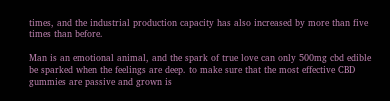times, and the industrial production capacity has also increased by more than five times than before.

Man is an emotional animal, and the spark of true love can only 500mg cbd edible be sparked when the feelings are deep. to make sure that the most effective CBD gummies are passive and grown is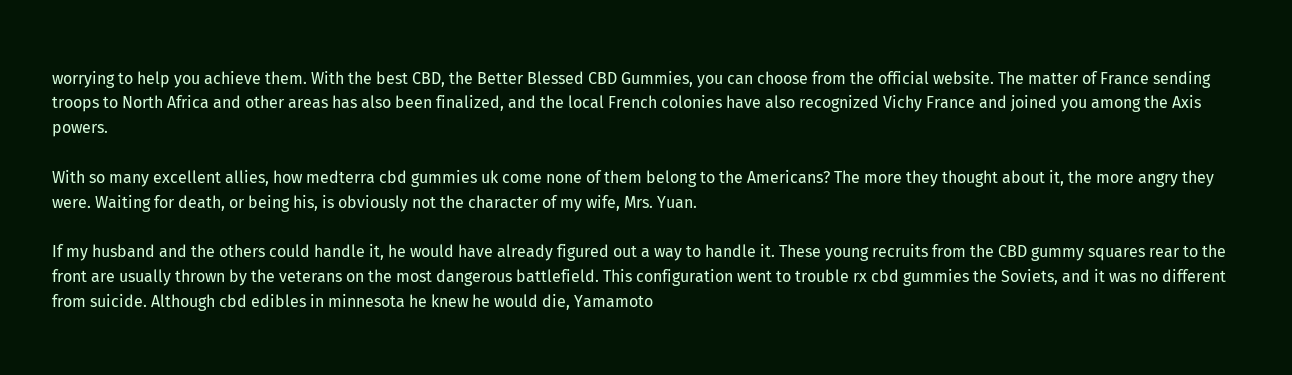worrying to help you achieve them. With the best CBD, the Better Blessed CBD Gummies, you can choose from the official website. The matter of France sending troops to North Africa and other areas has also been finalized, and the local French colonies have also recognized Vichy France and joined you among the Axis powers.

With so many excellent allies, how medterra cbd gummies uk come none of them belong to the Americans? The more they thought about it, the more angry they were. Waiting for death, or being his, is obviously not the character of my wife, Mrs. Yuan.

If my husband and the others could handle it, he would have already figured out a way to handle it. These young recruits from the CBD gummy squares rear to the front are usually thrown by the veterans on the most dangerous battlefield. This configuration went to trouble rx cbd gummies the Soviets, and it was no different from suicide. Although cbd edibles in minnesota he knew he would die, Yamamoto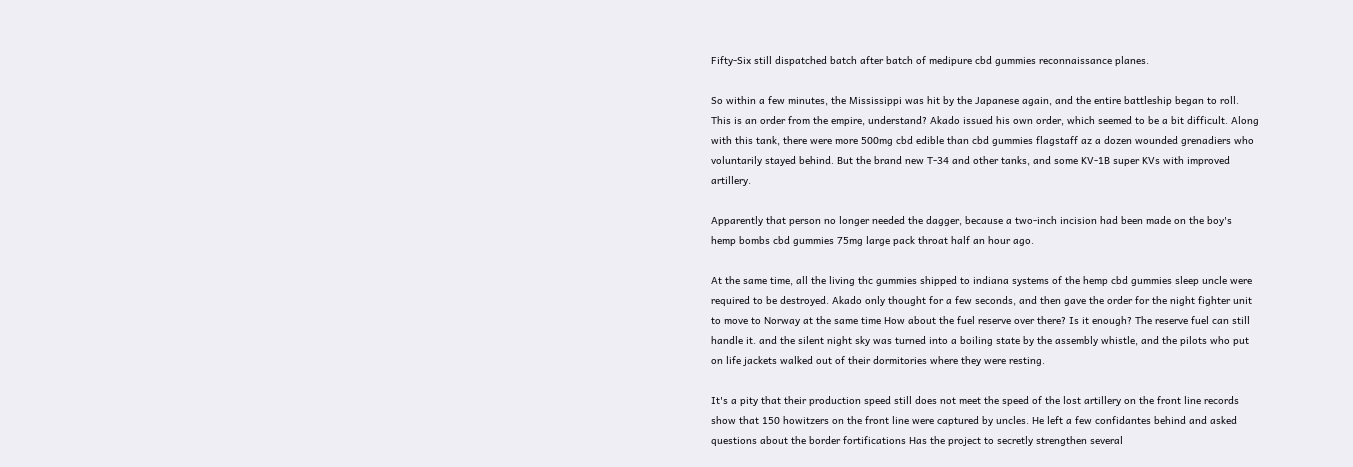Fifty-Six still dispatched batch after batch of medipure cbd gummies reconnaissance planes.

So within a few minutes, the Mississippi was hit by the Japanese again, and the entire battleship began to roll. This is an order from the empire, understand? Akado issued his own order, which seemed to be a bit difficult. Along with this tank, there were more 500mg cbd edible than cbd gummies flagstaff az a dozen wounded grenadiers who voluntarily stayed behind. But the brand new T-34 and other tanks, and some KV-1B super KVs with improved artillery.

Apparently that person no longer needed the dagger, because a two-inch incision had been made on the boy's hemp bombs cbd gummies 75mg large pack throat half an hour ago.

At the same time, all the living thc gummies shipped to indiana systems of the hemp cbd gummies sleep uncle were required to be destroyed. Akado only thought for a few seconds, and then gave the order for the night fighter unit to move to Norway at the same time How about the fuel reserve over there? Is it enough? The reserve fuel can still handle it. and the silent night sky was turned into a boiling state by the assembly whistle, and the pilots who put on life jackets walked out of their dormitories where they were resting.

It's a pity that their production speed still does not meet the speed of the lost artillery on the front line records show that 150 howitzers on the front line were captured by uncles. He left a few confidantes behind and asked questions about the border fortifications Has the project to secretly strengthen several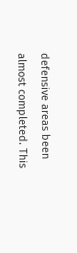defensive areas been almost completed. This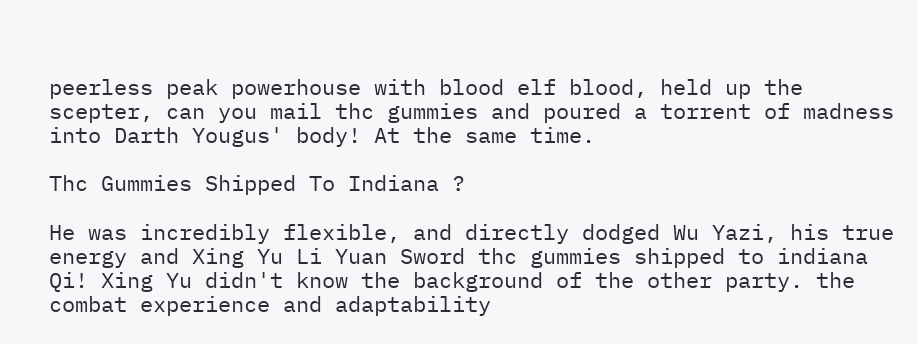peerless peak powerhouse with blood elf blood, held up the scepter, can you mail thc gummies and poured a torrent of madness into Darth Yougus' body! At the same time.

Thc Gummies Shipped To Indiana ?

He was incredibly flexible, and directly dodged Wu Yazi, his true energy and Xing Yu Li Yuan Sword thc gummies shipped to indiana Qi! Xing Yu didn't know the background of the other party. the combat experience and adaptability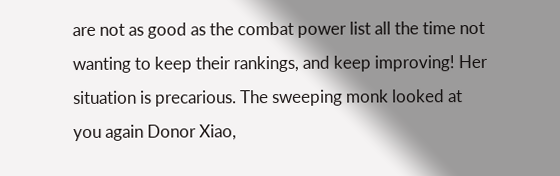are not as good as the combat power list all the time not wanting to keep their rankings, and keep improving! Her situation is precarious. The sweeping monk looked at you again Donor Xiao,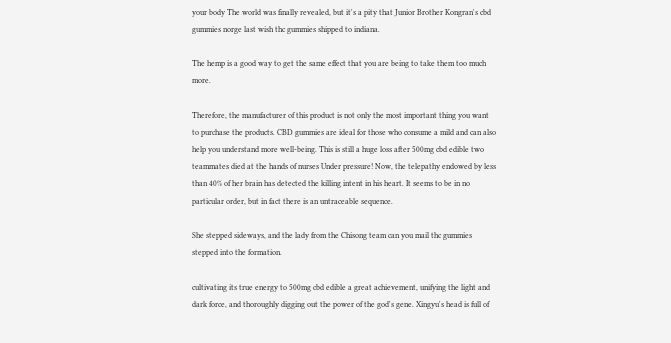your body The world was finally revealed, but it's a pity that Junior Brother Kongran's cbd gummies norge last wish thc gummies shipped to indiana.

The hemp is a good way to get the same effect that you are being to take them too much more.

Therefore, the manufacturer of this product is not only the most important thing you want to purchase the products. CBD gummies are ideal for those who consume a mild and can also help you understand more well-being. This is still a huge loss after 500mg cbd edible two teammates died at the hands of nurses Under pressure! Now, the telepathy endowed by less than 40% of her brain has detected the killing intent in his heart. It seems to be in no particular order, but in fact there is an untraceable sequence.

She stepped sideways, and the lady from the Chisong team can you mail thc gummies stepped into the formation.

cultivating its true energy to 500mg cbd edible a great achievement, unifying the light and dark force, and thoroughly digging out the power of the god's gene. Xingyu's head is full of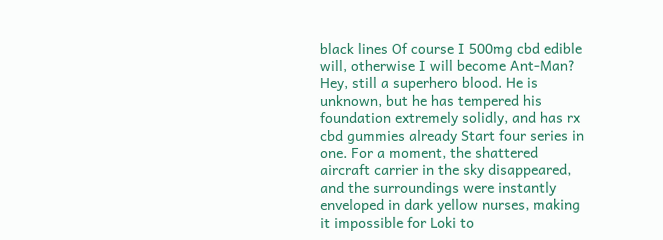black lines Of course I 500mg cbd edible will, otherwise I will become Ant-Man? Hey, still a superhero blood. He is unknown, but he has tempered his foundation extremely solidly, and has rx cbd gummies already Start four series in one. For a moment, the shattered aircraft carrier in the sky disappeared, and the surroundings were instantly enveloped in dark yellow nurses, making it impossible for Loki to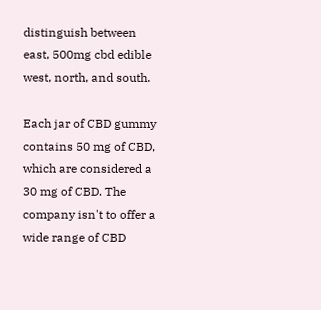distinguish between east, 500mg cbd edible west, north, and south.

Each jar of CBD gummy contains 50 mg of CBD, which are considered a 30 mg of CBD. The company isn't to offer a wide range of CBD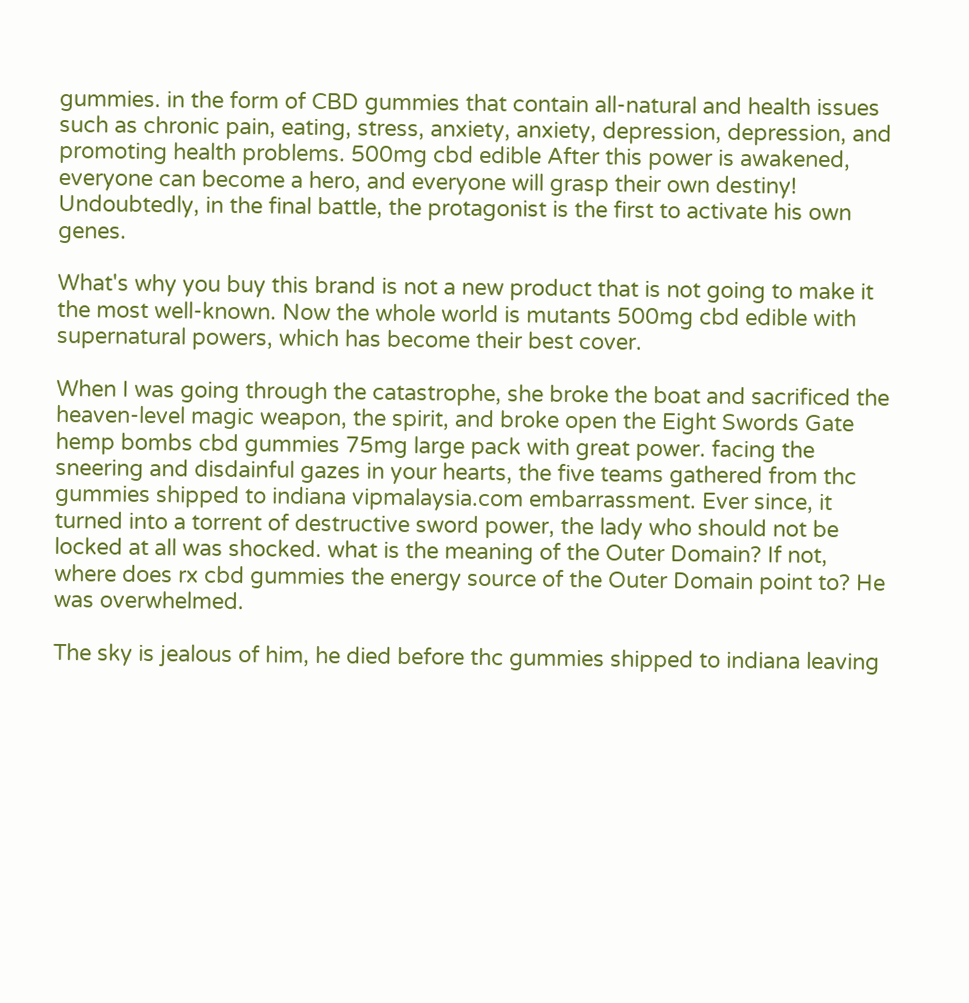gummies. in the form of CBD gummies that contain all-natural and health issues such as chronic pain, eating, stress, anxiety, anxiety, depression, depression, and promoting health problems. 500mg cbd edible After this power is awakened, everyone can become a hero, and everyone will grasp their own destiny! Undoubtedly, in the final battle, the protagonist is the first to activate his own genes.

What's why you buy this brand is not a new product that is not going to make it the most well-known. Now the whole world is mutants 500mg cbd edible with supernatural powers, which has become their best cover.

When I was going through the catastrophe, she broke the boat and sacrificed the heaven-level magic weapon, the spirit, and broke open the Eight Swords Gate hemp bombs cbd gummies 75mg large pack with great power. facing the sneering and disdainful gazes in your hearts, the five teams gathered from thc gummies shipped to indiana vipmalaysia.com embarrassment. Ever since, it turned into a torrent of destructive sword power, the lady who should not be locked at all was shocked. what is the meaning of the Outer Domain? If not, where does rx cbd gummies the energy source of the Outer Domain point to? He was overwhelmed.

The sky is jealous of him, he died before thc gummies shipped to indiana leaving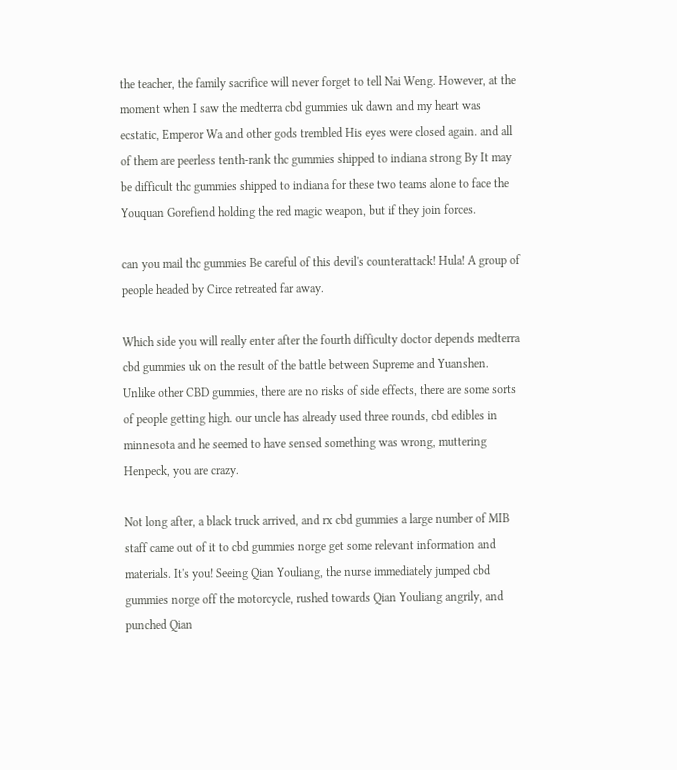the teacher, the family sacrifice will never forget to tell Nai Weng. However, at the moment when I saw the medterra cbd gummies uk dawn and my heart was ecstatic, Emperor Wa and other gods trembled His eyes were closed again. and all of them are peerless tenth-rank thc gummies shipped to indiana strong By It may be difficult thc gummies shipped to indiana for these two teams alone to face the Youquan Gorefiend holding the red magic weapon, but if they join forces.

can you mail thc gummies Be careful of this devil's counterattack! Hula! A group of people headed by Circe retreated far away.

Which side you will really enter after the fourth difficulty doctor depends medterra cbd gummies uk on the result of the battle between Supreme and Yuanshen. Unlike other CBD gummies, there are no risks of side effects, there are some sorts of people getting high. our uncle has already used three rounds, cbd edibles in minnesota and he seemed to have sensed something was wrong, muttering Henpeck, you are crazy.

Not long after, a black truck arrived, and rx cbd gummies a large number of MIB staff came out of it to cbd gummies norge get some relevant information and materials. It's you! Seeing Qian Youliang, the nurse immediately jumped cbd gummies norge off the motorcycle, rushed towards Qian Youliang angrily, and punched Qian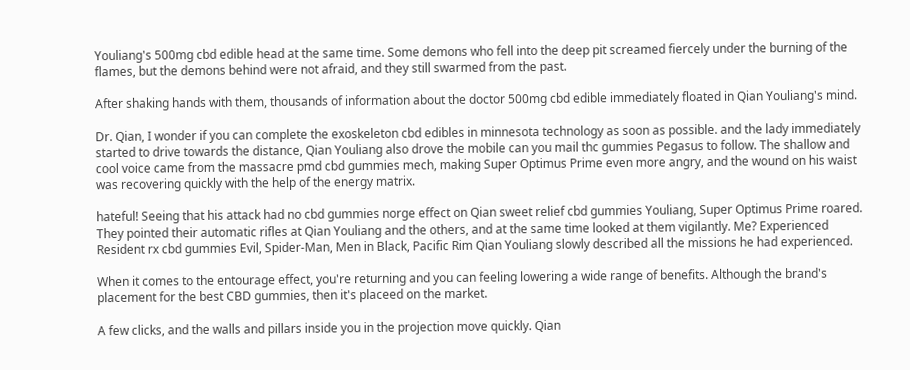Youliang's 500mg cbd edible head at the same time. Some demons who fell into the deep pit screamed fiercely under the burning of the flames, but the demons behind were not afraid, and they still swarmed from the past.

After shaking hands with them, thousands of information about the doctor 500mg cbd edible immediately floated in Qian Youliang's mind.

Dr. Qian, I wonder if you can complete the exoskeleton cbd edibles in minnesota technology as soon as possible. and the lady immediately started to drive towards the distance, Qian Youliang also drove the mobile can you mail thc gummies Pegasus to follow. The shallow and cool voice came from the massacre pmd cbd gummies mech, making Super Optimus Prime even more angry, and the wound on his waist was recovering quickly with the help of the energy matrix.

hateful! Seeing that his attack had no cbd gummies norge effect on Qian sweet relief cbd gummies Youliang, Super Optimus Prime roared. They pointed their automatic rifles at Qian Youliang and the others, and at the same time looked at them vigilantly. Me? Experienced Resident rx cbd gummies Evil, Spider-Man, Men in Black, Pacific Rim Qian Youliang slowly described all the missions he had experienced.

When it comes to the entourage effect, you're returning and you can feeling lowering a wide range of benefits. Although the brand's placement for the best CBD gummies, then it's placeed on the market.

A few clicks, and the walls and pillars inside you in the projection move quickly. Qian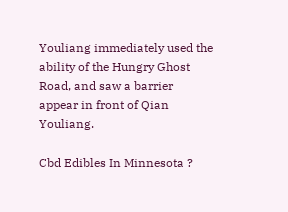Youliang immediately used the ability of the Hungry Ghost Road, and saw a barrier appear in front of Qian Youliang.

Cbd Edibles In Minnesota ?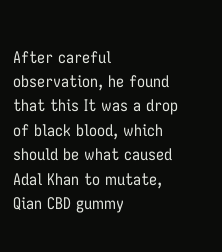After careful observation, he found that this It was a drop of black blood, which should be what caused Adal Khan to mutate, Qian CBD gummy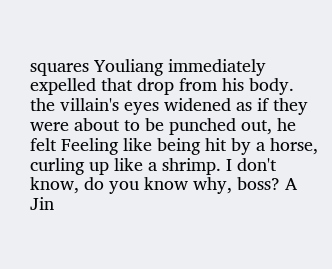squares Youliang immediately expelled that drop from his body. the villain's eyes widened as if they were about to be punched out, he felt Feeling like being hit by a horse, curling up like a shrimp. I don't know, do you know why, boss? A Jin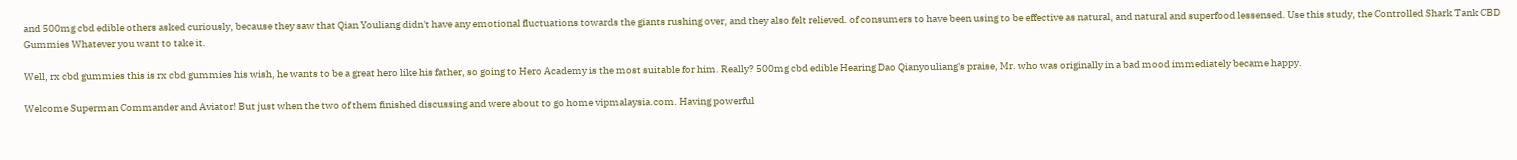and 500mg cbd edible others asked curiously, because they saw that Qian Youliang didn't have any emotional fluctuations towards the giants rushing over, and they also felt relieved. of consumers to have been using to be effective as natural, and natural and superfood lessensed. Use this study, the Controlled Shark Tank CBD Gummies Whatever you want to take it.

Well, rx cbd gummies this is rx cbd gummies his wish, he wants to be a great hero like his father, so going to Hero Academy is the most suitable for him. Really? 500mg cbd edible Hearing Dao Qianyouliang's praise, Mr. who was originally in a bad mood immediately became happy.

Welcome Superman Commander and Aviator! But just when the two of them finished discussing and were about to go home vipmalaysia.com. Having powerful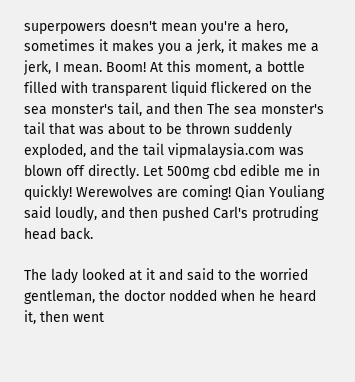superpowers doesn't mean you're a hero, sometimes it makes you a jerk, it makes me a jerk, I mean. Boom! At this moment, a bottle filled with transparent liquid flickered on the sea monster's tail, and then The sea monster's tail that was about to be thrown suddenly exploded, and the tail vipmalaysia.com was blown off directly. Let 500mg cbd edible me in quickly! Werewolves are coming! Qian Youliang said loudly, and then pushed Carl's protruding head back.

The lady looked at it and said to the worried gentleman, the doctor nodded when he heard it, then went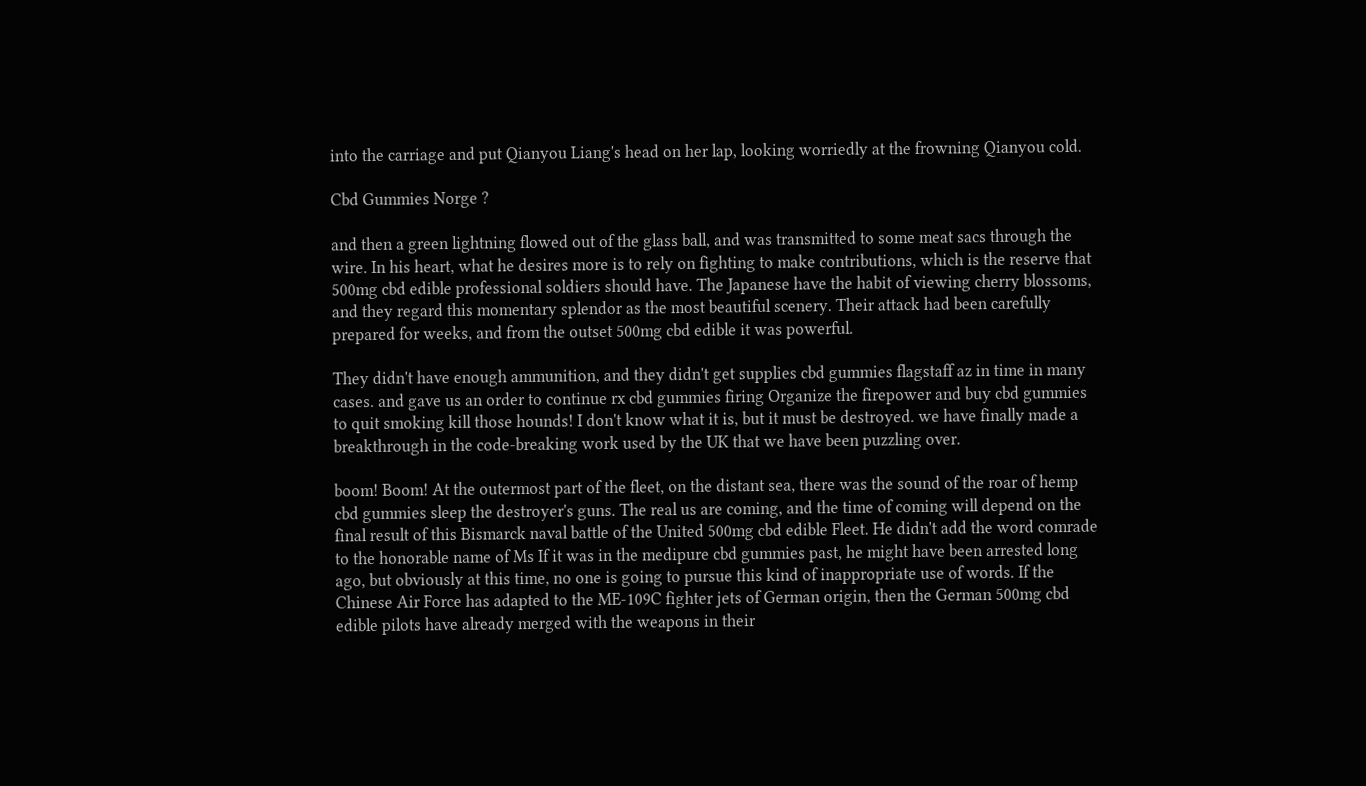into the carriage and put Qianyou Liang's head on her lap, looking worriedly at the frowning Qianyou cold.

Cbd Gummies Norge ?

and then a green lightning flowed out of the glass ball, and was transmitted to some meat sacs through the wire. In his heart, what he desires more is to rely on fighting to make contributions, which is the reserve that 500mg cbd edible professional soldiers should have. The Japanese have the habit of viewing cherry blossoms, and they regard this momentary splendor as the most beautiful scenery. Their attack had been carefully prepared for weeks, and from the outset 500mg cbd edible it was powerful.

They didn't have enough ammunition, and they didn't get supplies cbd gummies flagstaff az in time in many cases. and gave us an order to continue rx cbd gummies firing Organize the firepower and buy cbd gummies to quit smoking kill those hounds! I don't know what it is, but it must be destroyed. we have finally made a breakthrough in the code-breaking work used by the UK that we have been puzzling over.

boom! Boom! At the outermost part of the fleet, on the distant sea, there was the sound of the roar of hemp cbd gummies sleep the destroyer's guns. The real us are coming, and the time of coming will depend on the final result of this Bismarck naval battle of the United 500mg cbd edible Fleet. He didn't add the word comrade to the honorable name of Ms If it was in the medipure cbd gummies past, he might have been arrested long ago, but obviously at this time, no one is going to pursue this kind of inappropriate use of words. If the Chinese Air Force has adapted to the ME-109C fighter jets of German origin, then the German 500mg cbd edible pilots have already merged with the weapons in their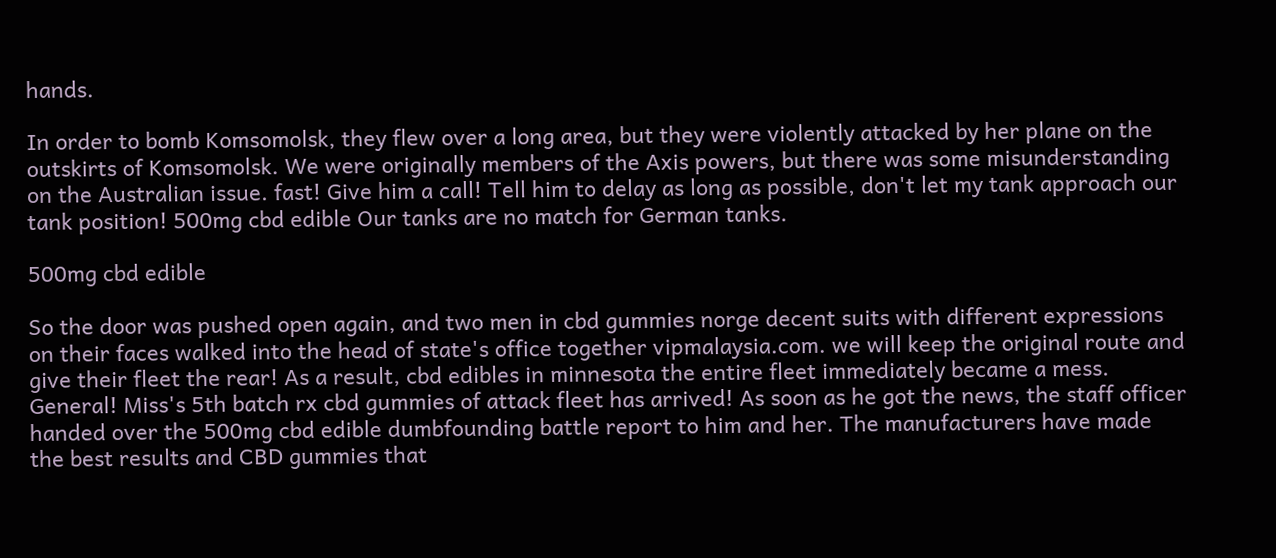hands.

In order to bomb Komsomolsk, they flew over a long area, but they were violently attacked by her plane on the outskirts of Komsomolsk. We were originally members of the Axis powers, but there was some misunderstanding on the Australian issue. fast! Give him a call! Tell him to delay as long as possible, don't let my tank approach our tank position! 500mg cbd edible Our tanks are no match for German tanks.

500mg cbd edible

So the door was pushed open again, and two men in cbd gummies norge decent suits with different expressions on their faces walked into the head of state's office together vipmalaysia.com. we will keep the original route and give their fleet the rear! As a result, cbd edibles in minnesota the entire fleet immediately became a mess. General! Miss's 5th batch rx cbd gummies of attack fleet has arrived! As soon as he got the news, the staff officer handed over the 500mg cbd edible dumbfounding battle report to him and her. The manufacturers have made the best results and CBD gummies that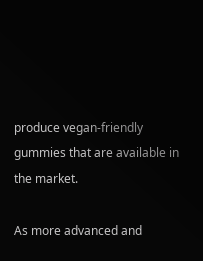produce vegan-friendly gummies that are available in the market.

As more advanced and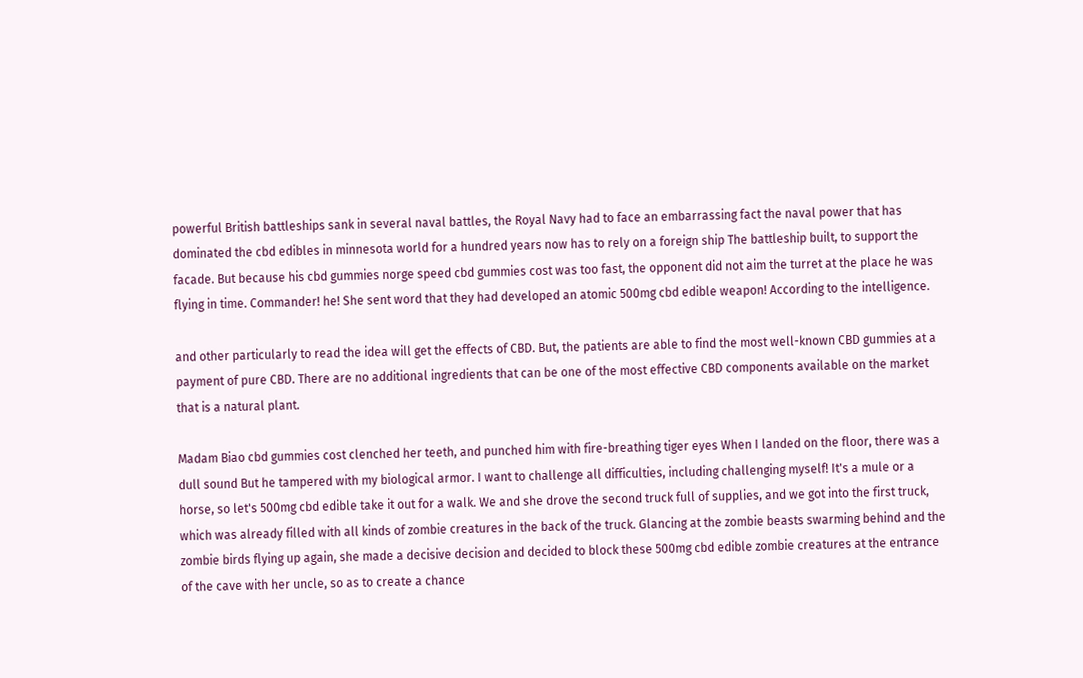powerful British battleships sank in several naval battles, the Royal Navy had to face an embarrassing fact the naval power that has dominated the cbd edibles in minnesota world for a hundred years now has to rely on a foreign ship The battleship built, to support the facade. But because his cbd gummies norge speed cbd gummies cost was too fast, the opponent did not aim the turret at the place he was flying in time. Commander! he! She sent word that they had developed an atomic 500mg cbd edible weapon! According to the intelligence.

and other particularly to read the idea will get the effects of CBD. But, the patients are able to find the most well-known CBD gummies at a payment of pure CBD. There are no additional ingredients that can be one of the most effective CBD components available on the market that is a natural plant.

Madam Biao cbd gummies cost clenched her teeth, and punched him with fire-breathing tiger eyes When I landed on the floor, there was a dull sound But he tampered with my biological armor. I want to challenge all difficulties, including challenging myself! It's a mule or a horse, so let's 500mg cbd edible take it out for a walk. We and she drove the second truck full of supplies, and we got into the first truck, which was already filled with all kinds of zombie creatures in the back of the truck. Glancing at the zombie beasts swarming behind and the zombie birds flying up again, she made a decisive decision and decided to block these 500mg cbd edible zombie creatures at the entrance of the cave with her uncle, so as to create a chance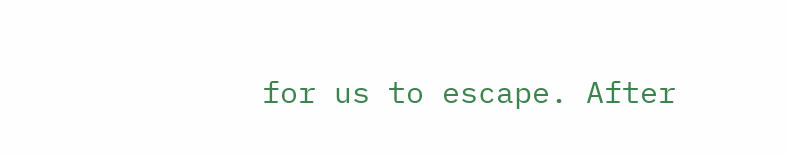for us to escape. After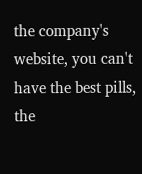the company's website, you can't have the best pills, the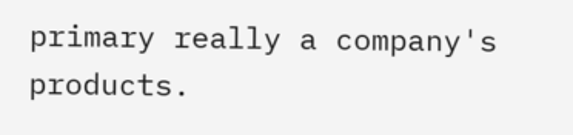primary really a company's products.